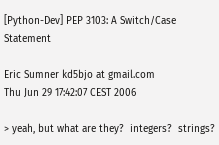[Python-Dev] PEP 3103: A Switch/Case Statement

Eric Sumner kd5bjo at gmail.com
Thu Jun 29 17:42:07 CEST 2006

> yeah, but what are they?  integers?  strings?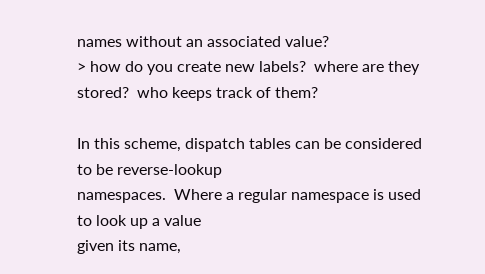names without an associated value?
> how do you create new labels?  where are they stored?  who keeps track of them?

In this scheme, dispatch tables can be considered to be reverse-lookup
namespaces.  Where a regular namespace is used to look up a value
given its name,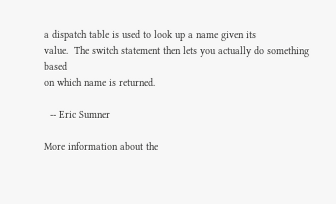a dispatch table is used to look up a name given its
value.  The switch statement then lets you actually do something based
on which name is returned.

  -- Eric Sumner

More information about the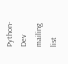Python-Dev mailing list